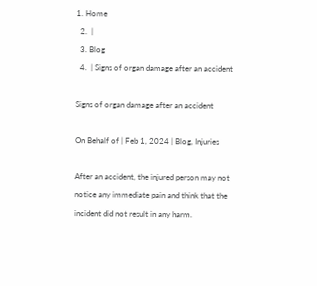1. Home
  2.  |
  3. Blog
  4.  | Signs of organ damage after an accident

Signs of organ damage after an accident

On Behalf of | Feb 1, 2024 | Blog, Injuries

After an accident, the injured person may not notice any immediate pain and think that the incident did not result in any harm.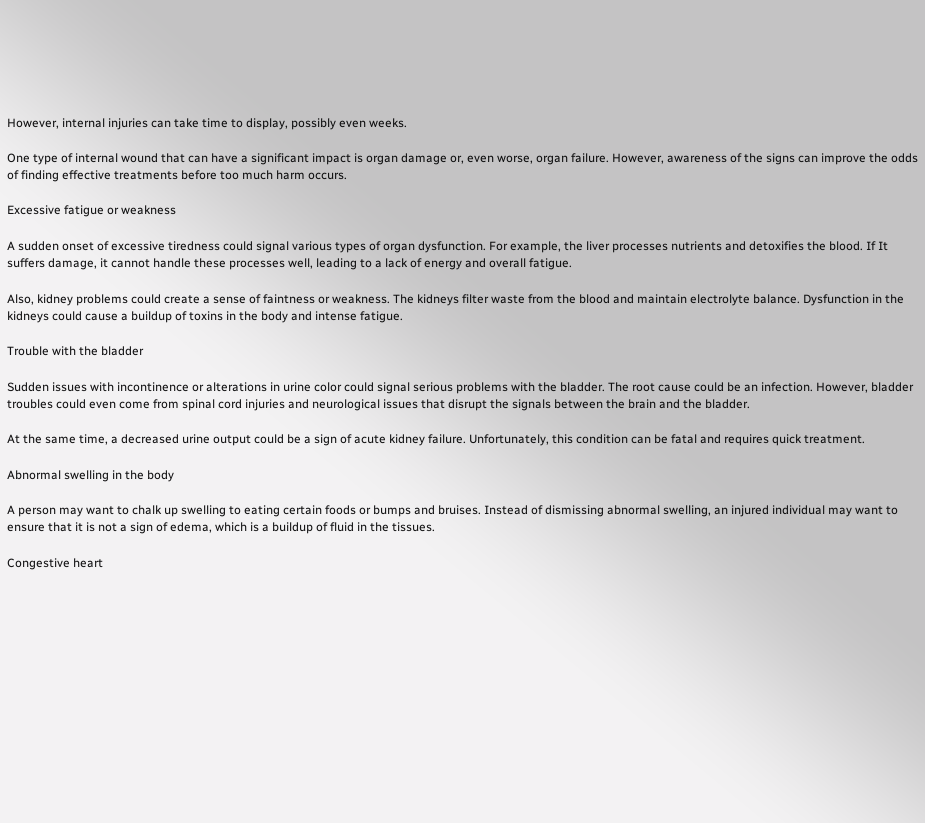However, internal injuries can take time to display, possibly even weeks.

One type of internal wound that can have a significant impact is organ damage or, even worse, organ failure. However, awareness of the signs can improve the odds of finding effective treatments before too much harm occurs.

Excessive fatigue or weakness

A sudden onset of excessive tiredness could signal various types of organ dysfunction. For example, the liver processes nutrients and detoxifies the blood. If It suffers damage, it cannot handle these processes well, leading to a lack of energy and overall fatigue.

Also, kidney problems could create a sense of faintness or weakness. The kidneys filter waste from the blood and maintain electrolyte balance. Dysfunction in the kidneys could cause a buildup of toxins in the body and intense fatigue.

Trouble with the bladder

Sudden issues with incontinence or alterations in urine color could signal serious problems with the bladder. The root cause could be an infection. However, bladder troubles could even come from spinal cord injuries and neurological issues that disrupt the signals between the brain and the bladder.

At the same time, a decreased urine output could be a sign of acute kidney failure. Unfortunately, this condition can be fatal and requires quick treatment.

Abnormal swelling in the body

A person may want to chalk up swelling to eating certain foods or bumps and bruises. Instead of dismissing abnormal swelling, an injured individual may want to ensure that it is not a sign of edema, which is a buildup of fluid in the tissues.

Congestive heart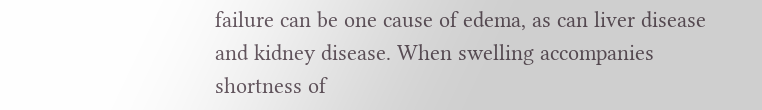failure can be one cause of edema, as can liver disease and kidney disease. When swelling accompanies shortness of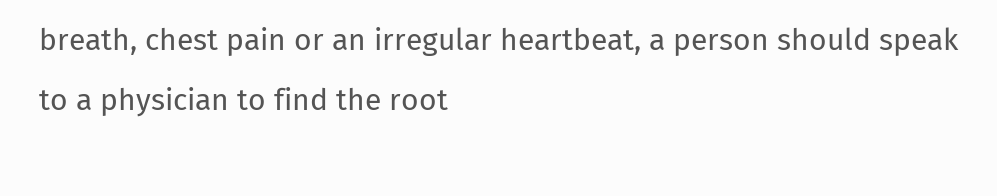breath, chest pain or an irregular heartbeat, a person should speak to a physician to find the root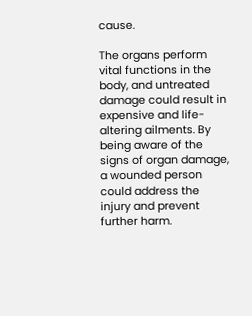cause.

The organs perform vital functions in the body, and untreated damage could result in expensive and life-altering ailments. By being aware of the signs of organ damage, a wounded person could address the injury and prevent further harm.